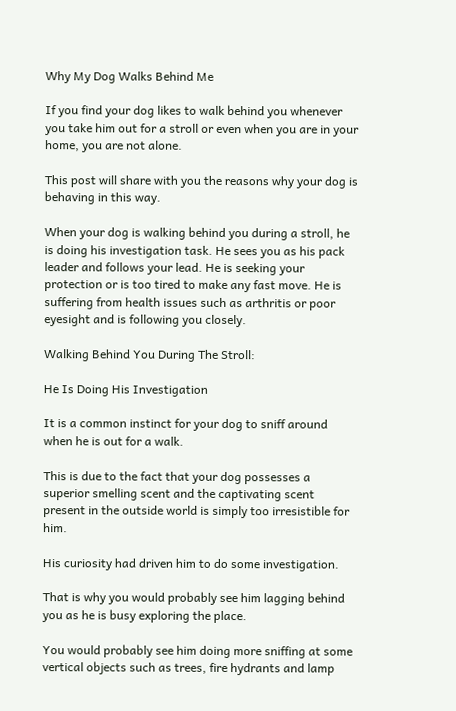Why My Dog Walks Behind Me

If you find your dog likes to walk behind you whenever you take him out for a stroll or even when you are in your home, you are not alone.

This post will share with you the reasons why your dog is behaving in this way.

When your dog is walking behind you during a stroll, he is doing his investigation task. He sees you as his pack leader and follows your lead. He is seeking your protection or is too tired to make any fast move. He is suffering from health issues such as arthritis or poor eyesight and is following you closely.

Walking Behind You During The Stroll:

He Is Doing His Investigation

It is a common instinct for your dog to sniff around when he is out for a walk.

This is due to the fact that your dog possesses a superior smelling scent and the captivating scent present in the outside world is simply too irresistible for him.

His curiosity had driven him to do some investigation.

That is why you would probably see him lagging behind you as he is busy exploring the place.

You would probably see him doing more sniffing at some vertical objects such as trees, fire hydrants and lamp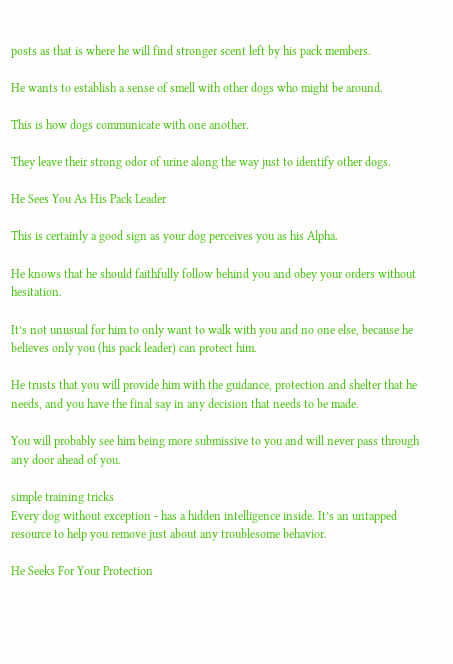posts as that is where he will find stronger scent left by his pack members.

He wants to establish a sense of smell with other dogs who might be around.

This is how dogs communicate with one another.

They leave their strong odor of urine along the way just to identify other dogs.

He Sees You As His Pack Leader

This is certainly a good sign as your dog perceives you as his Alpha.

He knows that he should faithfully follow behind you and obey your orders without hesitation.

It’s not unusual for him to only want to walk with you and no one else, because he believes only you (his pack leader) can protect him.

He trusts that you will provide him with the guidance, protection and shelter that he needs, and you have the final say in any decision that needs to be made.

You will probably see him being more submissive to you and will never pass through any door ahead of you.

simple training tricks
Every dog without exception - has a hidden intelligence inside. It’s an untapped resource to help you remove just about any troublesome behavior.

He Seeks For Your Protection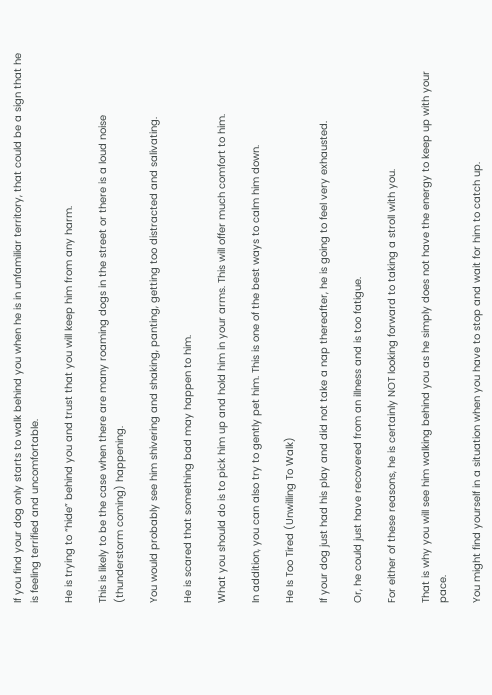If you find your dog only starts to walk behind you when he is in unfamiliar territory, that could be a sign that he is feeling terrified and uncomfortable.

He is trying to “hide” behind you and trust that you will keep him from any harm.

This is likely to be the case when there are many roaming dogs in the street or there is a loud noise (thunderstorm coming) happening.

You would probably see him shivering and shaking, panting, getting too distracted and salivating.

He is scared that something bad may happen to him.

What you should do is to pick him up and hold him in your arms. This will offer much comfort to him.

In addition, you can also try to gently pet him. This is one of the best ways to calm him down.

He Is Too Tired (Unwilling To Walk)

If your dog just had his play and did not take a nap thereafter, he is going to feel very exhausted.

Or, he could just have recovered from an illness and is too fatigue.

For either of these reasons, he is certainly NOT looking forward to taking a stroll with you.

That is why you will see him walking behind you as he simply does not have the energy to keep up with your pace.

You might find yourself in a situation when you have to stop and wait for him to catch up.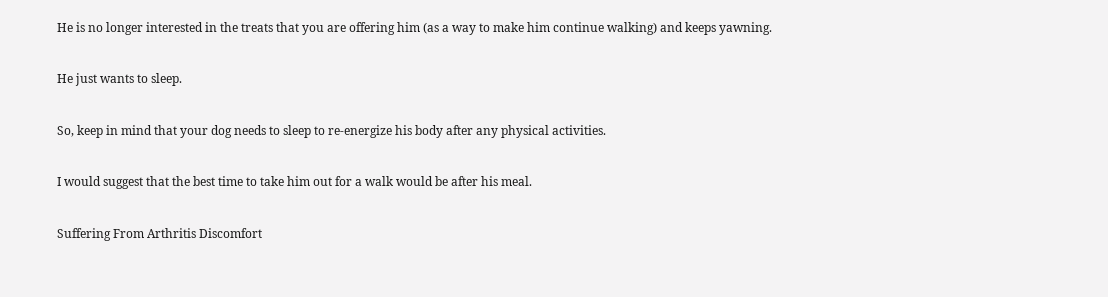He is no longer interested in the treats that you are offering him (as a way to make him continue walking) and keeps yawning.

He just wants to sleep.

So, keep in mind that your dog needs to sleep to re-energize his body after any physical activities.

I would suggest that the best time to take him out for a walk would be after his meal.

Suffering From Arthritis Discomfort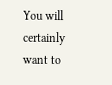You will certainly want to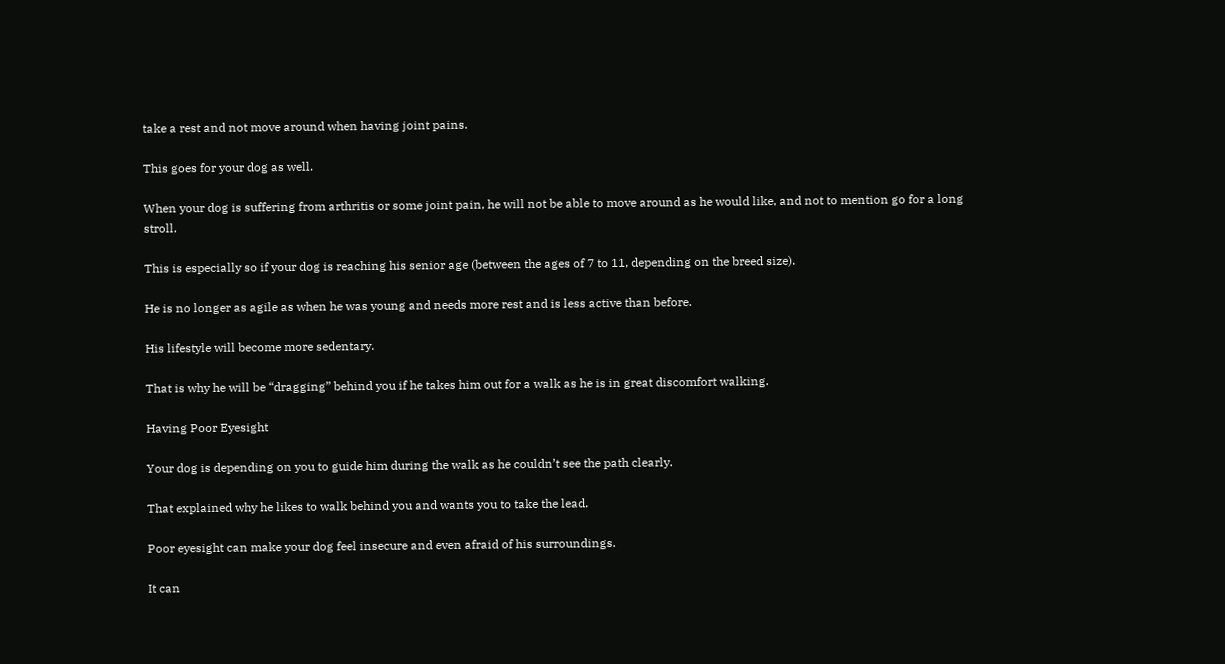take a rest and not move around when having joint pains.

This goes for your dog as well.

When your dog is suffering from arthritis or some joint pain, he will not be able to move around as he would like, and not to mention go for a long stroll.

This is especially so if your dog is reaching his senior age (between the ages of 7 to 11, depending on the breed size).

He is no longer as agile as when he was young and needs more rest and is less active than before.

His lifestyle will become more sedentary.

That is why he will be “dragging” behind you if he takes him out for a walk as he is in great discomfort walking.

Having Poor Eyesight

Your dog is depending on you to guide him during the walk as he couldn’t see the path clearly.

That explained why he likes to walk behind you and wants you to take the lead.

Poor eyesight can make your dog feel insecure and even afraid of his surroundings.

It can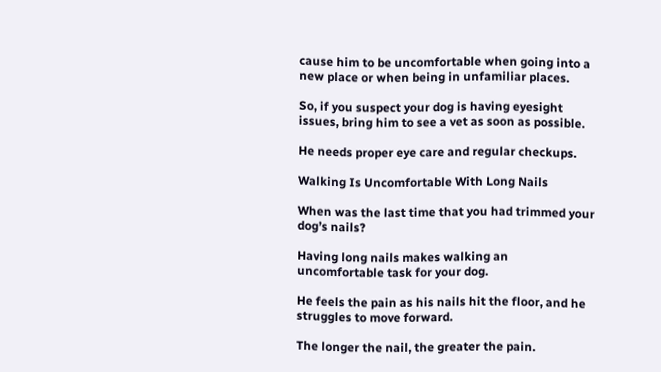cause him to be uncomfortable when going into a new place or when being in unfamiliar places.

So, if you suspect your dog is having eyesight issues, bring him to see a vet as soon as possible.

He needs proper eye care and regular checkups.

Walking Is Uncomfortable With Long Nails

When was the last time that you had trimmed your dog’s nails?

Having long nails makes walking an uncomfortable task for your dog.

He feels the pain as his nails hit the floor, and he struggles to move forward.

The longer the nail, the greater the pain.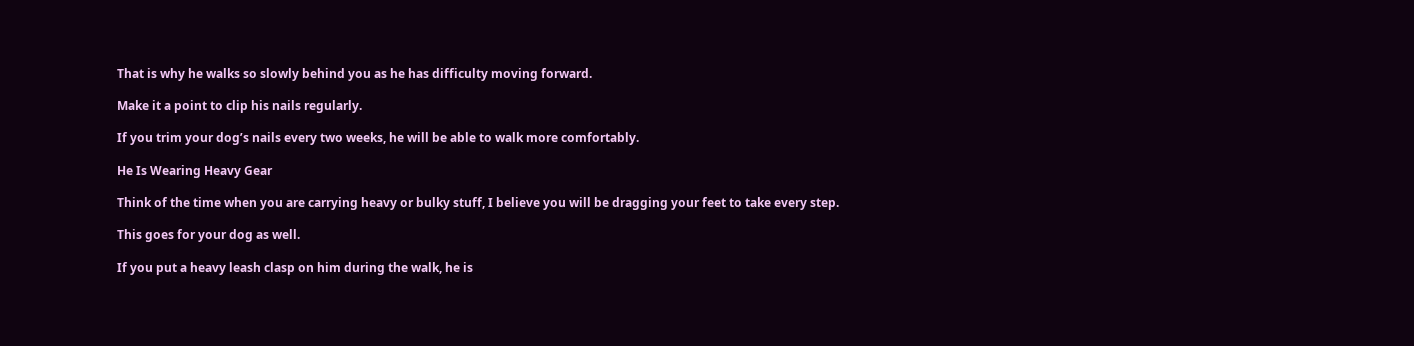That is why he walks so slowly behind you as he has difficulty moving forward.

Make it a point to clip his nails regularly.

If you trim your dog’s nails every two weeks, he will be able to walk more comfortably.

He Is Wearing Heavy Gear

Think of the time when you are carrying heavy or bulky stuff, I believe you will be dragging your feet to take every step.

This goes for your dog as well.

If you put a heavy leash clasp on him during the walk, he is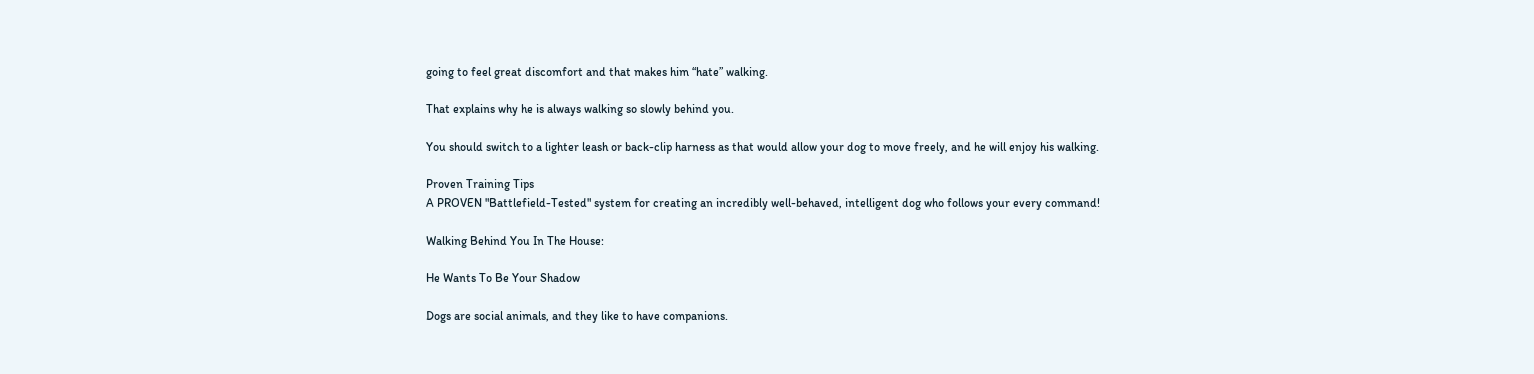going to feel great discomfort and that makes him “hate” walking.

That explains why he is always walking so slowly behind you.

You should switch to a lighter leash or back-clip harness as that would allow your dog to move freely, and he will enjoy his walking.

Proven Training Tips
A PROVEN "Battlefield-Tested" system for creating an incredibly well-behaved, intelligent dog who follows your every command!

Walking Behind You In The House:

He Wants To Be Your Shadow

Dogs are social animals, and they like to have companions.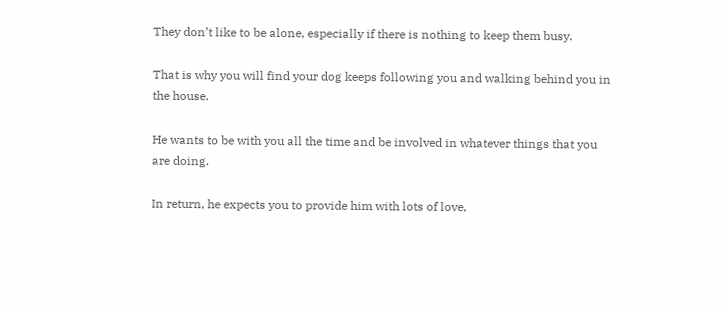They don’t like to be alone, especially if there is nothing to keep them busy.

That is why you will find your dog keeps following you and walking behind you in the house.

He wants to be with you all the time and be involved in whatever things that you are doing.

In return, he expects you to provide him with lots of love,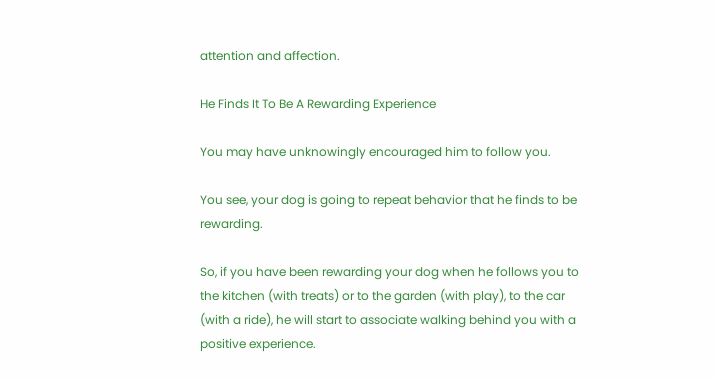attention and affection.

He Finds It To Be A Rewarding Experience

You may have unknowingly encouraged him to follow you.

You see, your dog is going to repeat behavior that he finds to be rewarding.

So, if you have been rewarding your dog when he follows you to the kitchen (with treats) or to the garden (with play), to the car (with a ride), he will start to associate walking behind you with a positive experience.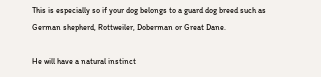This is especially so if your dog belongs to a guard dog breed such as German shepherd, Rottweiler, Doberman or Great Dane.

He will have a natural instinct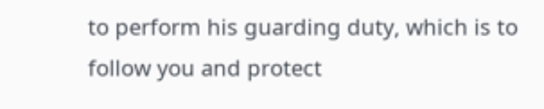to perform his guarding duty, which is to follow you and protect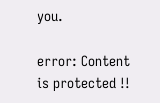you.

error: Content is protected !!